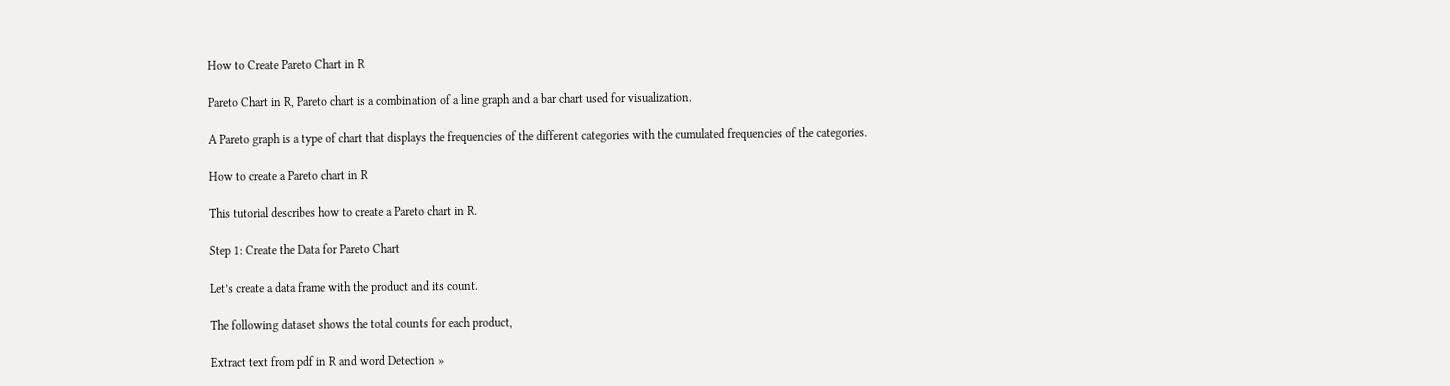How to Create Pareto Chart in R

Pareto Chart in R, Pareto chart is a combination of a line graph and a bar chart used for visualization.

A Pareto graph is a type of chart that displays the frequencies of the different categories with the cumulated frequencies of the categories.

How to create a Pareto chart in R

This tutorial describes how to create a Pareto chart in R.

Step 1: Create the Data for Pareto Chart

Let’s create a data frame with the product and its count.

The following dataset shows the total counts for each product,

Extract text from pdf in R and word Detection »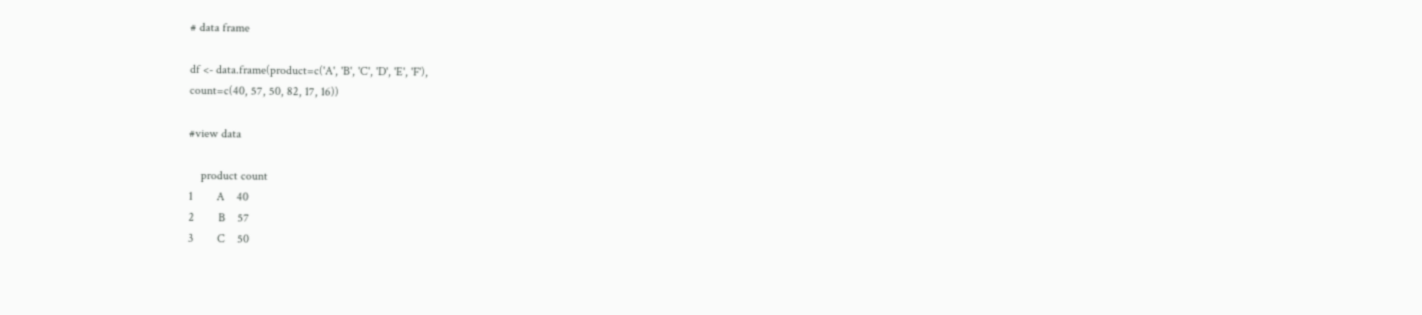# data frame

df <- data.frame(product=c('A', 'B', 'C', 'D', 'E', 'F'),
count=c(40, 57, 50, 82, 17, 16))

#view data

    product count
1        A    40
2        B    57
3        C    50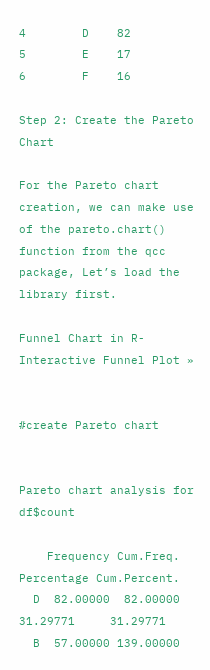4        D    82
5        E    17
6        F    16

Step 2: Create the Pareto Chart

For the Pareto chart creation, we can make use of the pareto.chart() function from the qcc package, Let’s load the library first.

Funnel Chart in R-Interactive Funnel Plot »


#create Pareto chart


Pareto chart analysis for df$count

    Frequency Cum.Freq. Percentage Cum.Percent.
  D  82.00000  82.00000   31.29771     31.29771
  B  57.00000 139.00000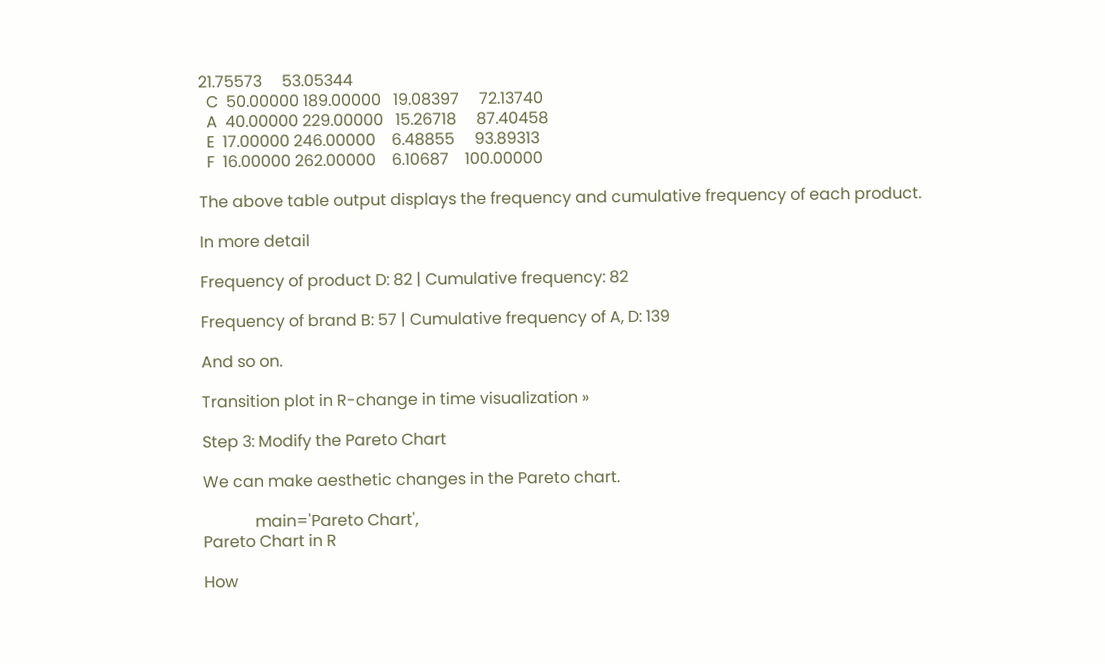21.75573     53.05344
  C  50.00000 189.00000   19.08397     72.13740
  A  40.00000 229.00000   15.26718     87.40458
  E  17.00000 246.00000    6.48855     93.89313
  F  16.00000 262.00000    6.10687    100.00000

The above table output displays the frequency and cumulative frequency of each product.

In more detail

Frequency of product D: 82 | Cumulative frequency: 82

Frequency of brand B: 57 | Cumulative frequency of A, D: 139

And so on.

Transition plot in R-change in time visualization »

Step 3: Modify the Pareto Chart

We can make aesthetic changes in the Pareto chart.

             main='Pareto Chart',
Pareto Chart in R

How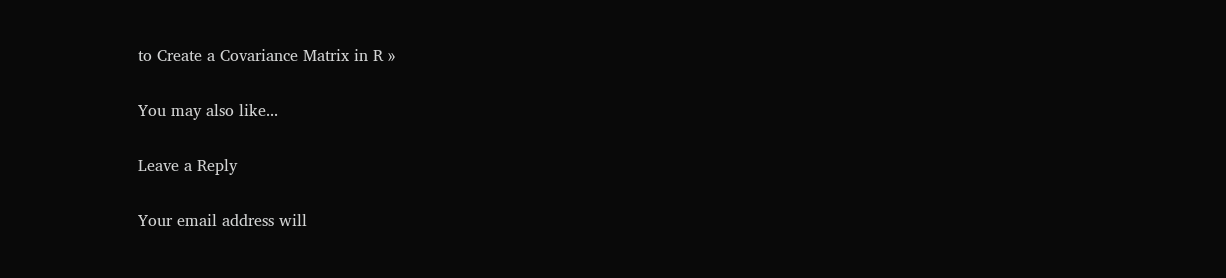to Create a Covariance Matrix in R »

You may also like...

Leave a Reply

Your email address will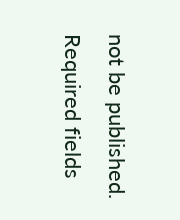not be published. Required fields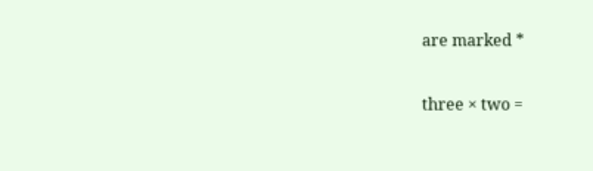are marked *

three × two =